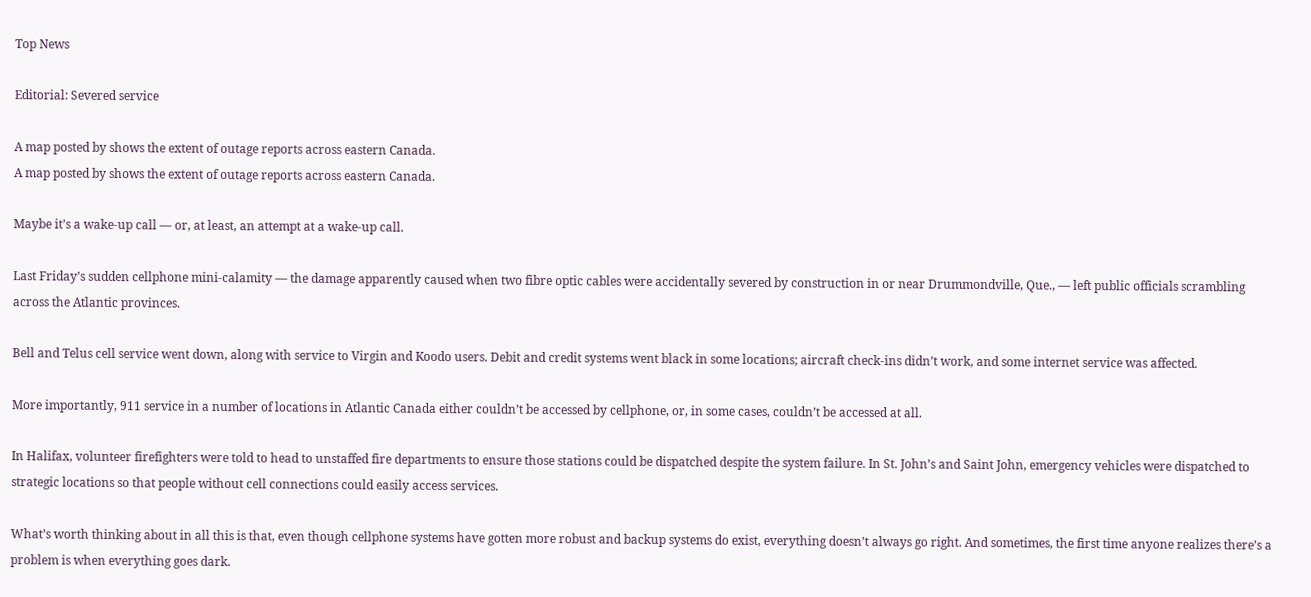Top News

Editorial: Severed service

A map posted by shows the extent of outage reports across eastern Canada.
A map posted by shows the extent of outage reports across eastern Canada.

Maybe it’s a wake-up call — or, at least, an attempt at a wake-up call.

Last Friday’s sudden cellphone mini-calamity — the damage apparently caused when two fibre optic cables were accidentally severed by construction in or near Drummondville, Que., — left public officials scrambling across the Atlantic provinces.

Bell and Telus cell service went down, along with service to Virgin and Koodo users. Debit and credit systems went black in some locations; aircraft check-ins didn’t work, and some internet service was affected.

More importantly, 911 service in a number of locations in Atlantic Canada either couldn’t be accessed by cellphone, or, in some cases, couldn’t be accessed at all.

In Halifax, volunteer firefighters were told to head to unstaffed fire departments to ensure those stations could be dispatched despite the system failure. In St. John’s and Saint John, emergency vehicles were dispatched to strategic locations so that people without cell connections could easily access services.

What’s worth thinking about in all this is that, even though cellphone systems have gotten more robust and backup systems do exist, everything doesn’t always go right. And sometimes, the first time anyone realizes there’s a problem is when everything goes dark.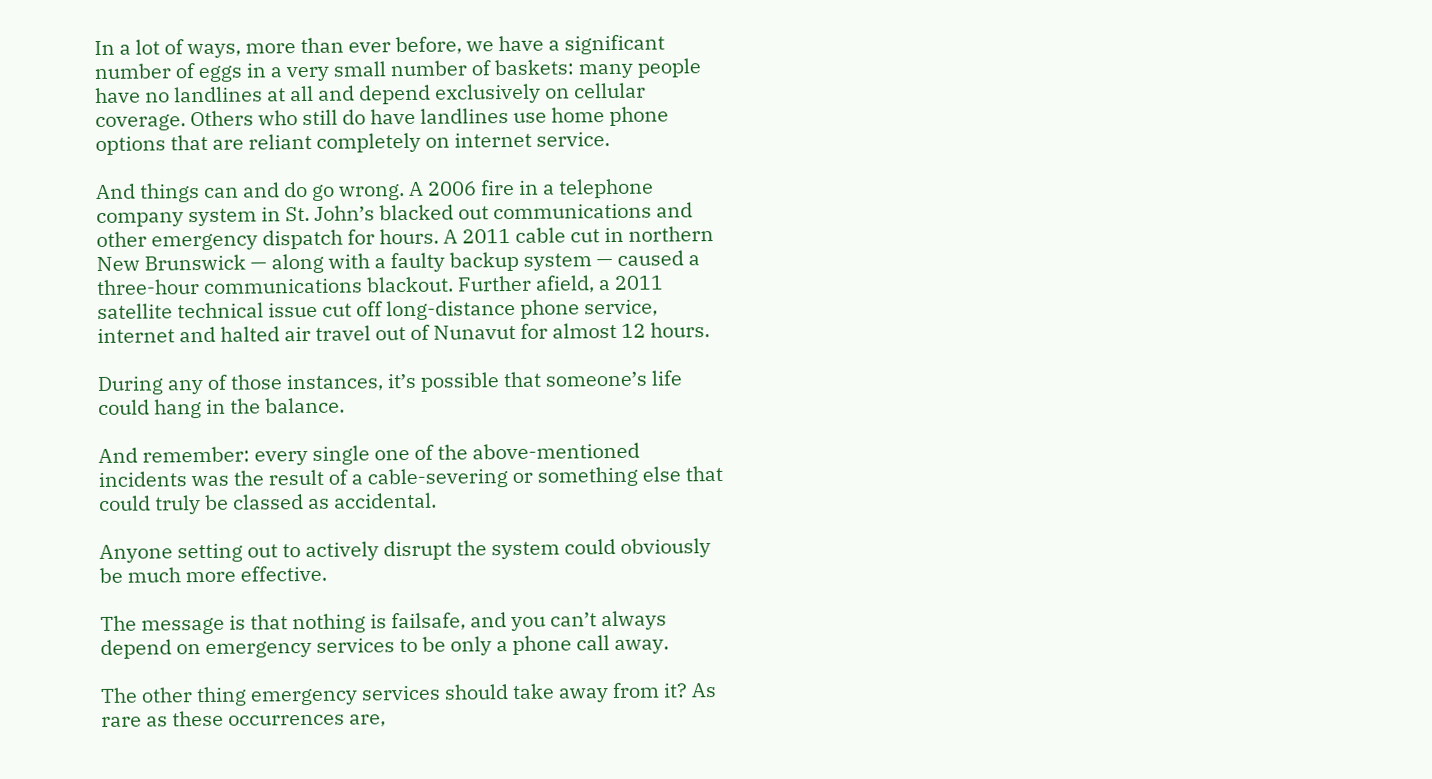In a lot of ways, more than ever before, we have a significant number of eggs in a very small number of baskets: many people have no landlines at all and depend exclusively on cellular coverage. Others who still do have landlines use home phone options that are reliant completely on internet service.

And things can and do go wrong. A 2006 fire in a telephone company system in St. John’s blacked out communications and other emergency dispatch for hours. A 2011 cable cut in northern New Brunswick — along with a faulty backup system — caused a three-hour communications blackout. Further afield, a 2011 satellite technical issue cut off long-distance phone service, internet and halted air travel out of Nunavut for almost 12 hours.

During any of those instances, it’s possible that someone’s life could hang in the balance.

And remember: every single one of the above-mentioned incidents was the result of a cable-severing or something else that could truly be classed as accidental.

Anyone setting out to actively disrupt the system could obviously be much more effective.

The message is that nothing is failsafe, and you can’t always depend on emergency services to be only a phone call away.

The other thing emergency services should take away from it? As rare as these occurrences are,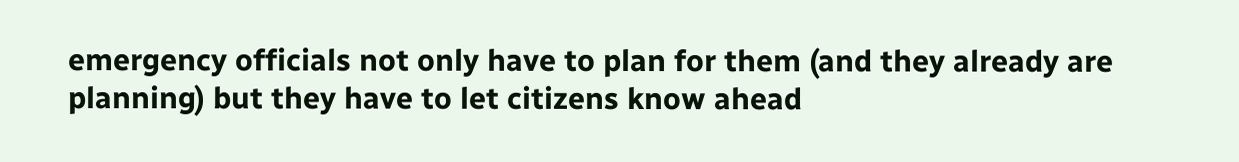emergency officials not only have to plan for them (and they already are planning) but they have to let citizens know ahead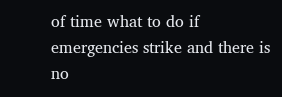of time what to do if emergencies strike and there is no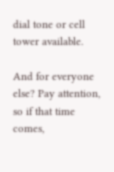dial tone or cell tower available.

And for everyone else? Pay attention, so if that time comes,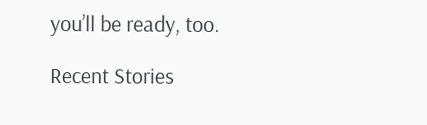you’ll be ready, too.

Recent Stories